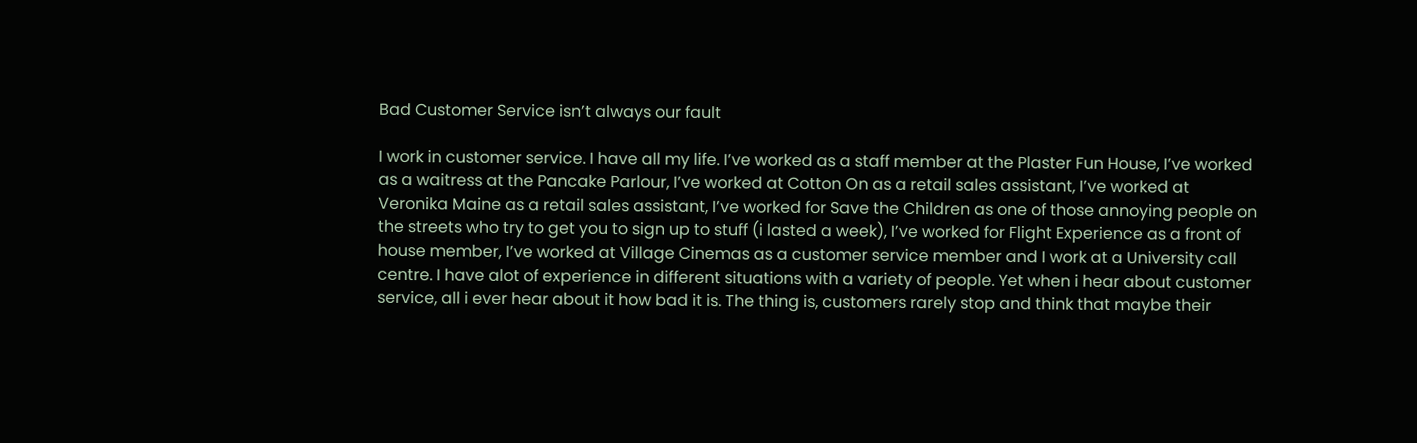Bad Customer Service isn’t always our fault

I work in customer service. I have all my life. I’ve worked as a staff member at the Plaster Fun House, I’ve worked as a waitress at the Pancake Parlour, I’ve worked at Cotton On as a retail sales assistant, I’ve worked at Veronika Maine as a retail sales assistant, I’ve worked for Save the Children as one of those annoying people on the streets who try to get you to sign up to stuff (i lasted a week), I’ve worked for Flight Experience as a front of house member, I’ve worked at Village Cinemas as a customer service member and I work at a University call centre. I have alot of experience in different situations with a variety of people. Yet when i hear about customer service, all i ever hear about it how bad it is. The thing is, customers rarely stop and think that maybe their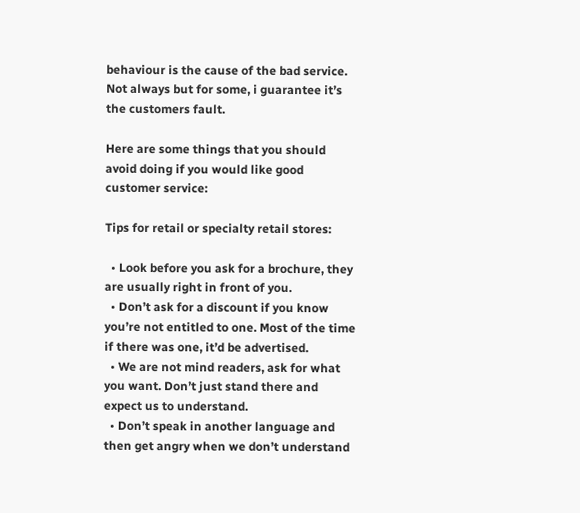behaviour is the cause of the bad service. Not always but for some, i guarantee it’s the customers fault.

Here are some things that you should avoid doing if you would like good customer service:

Tips for retail or specialty retail stores:

  • Look before you ask for a brochure, they are usually right in front of you.
  • Don’t ask for a discount if you know you’re not entitled to one. Most of the time if there was one, it’d be advertised.
  • We are not mind readers, ask for what you want. Don’t just stand there and expect us to understand.
  • Don’t speak in another language and then get angry when we don’t understand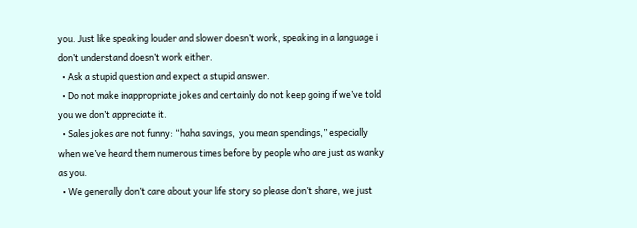you. Just like speaking louder and slower doesn’t work, speaking in a language i don’t understand doesn’t work either.
  • Ask a stupid question and expect a stupid answer.
  • Do not make inappropriate jokes and certainly do not keep going if we’ve told you we don’t appreciate it.
  • Sales jokes are not funny: “haha savings,  you mean spendings,” especially when we’ve heard them numerous times before by people who are just as wanky as you.
  • We generally don’t care about your life story so please don’t share, we just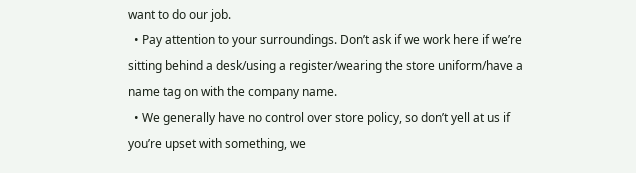want to do our job.
  • Pay attention to your surroundings. Don’t ask if we work here if we’re sitting behind a desk/using a register/wearing the store uniform/have a name tag on with the company name.
  • We generally have no control over store policy, so don’t yell at us if you’re upset with something, we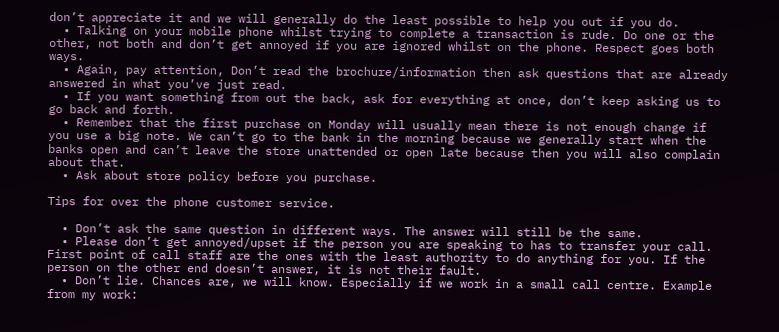don’t appreciate it and we will generally do the least possible to help you out if you do.
  • Talking on your mobile phone whilst trying to complete a transaction is rude. Do one or the other, not both and don’t get annoyed if you are ignored whilst on the phone. Respect goes both ways.
  • Again, pay attention, Don’t read the brochure/information then ask questions that are already answered in what you’ve just read.
  • If you want something from out the back, ask for everything at once, don’t keep asking us to go back and forth.
  • Remember that the first purchase on Monday will usually mean there is not enough change if you use a big note. We can’t go to the bank in the morning because we generally start when the banks open and can’t leave the store unattended or open late because then you will also complain about that.
  • Ask about store policy before you purchase.

Tips for over the phone customer service.

  • Don’t ask the same question in different ways. The answer will still be the same.
  • Please don’t get annoyed/upset if the person you are speaking to has to transfer your call. First point of call staff are the ones with the least authority to do anything for you. If the person on the other end doesn’t answer, it is not their fault.
  • Don’t lie. Chances are, we will know. Especially if we work in a small call centre. Example from my work: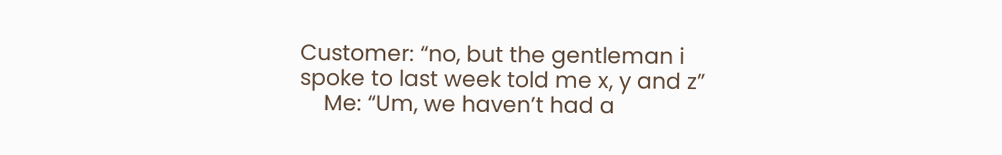Customer: “no, but the gentleman i spoke to last week told me x, y and z”
    Me: “Um, we haven’t had a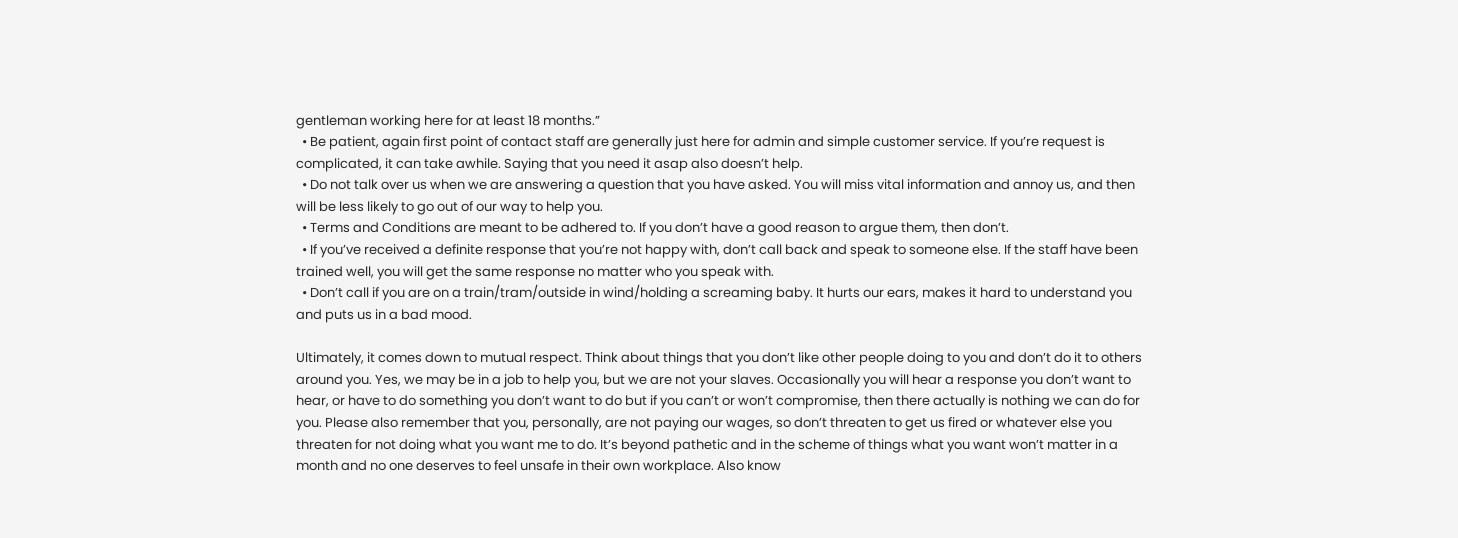gentleman working here for at least 18 months.”
  • Be patient, again first point of contact staff are generally just here for admin and simple customer service. If you’re request is complicated, it can take awhile. Saying that you need it asap also doesn’t help.
  • Do not talk over us when we are answering a question that you have asked. You will miss vital information and annoy us, and then will be less likely to go out of our way to help you.
  • Terms and Conditions are meant to be adhered to. If you don’t have a good reason to argue them, then don’t.
  • If you’ve received a definite response that you’re not happy with, don’t call back and speak to someone else. If the staff have been trained well, you will get the same response no matter who you speak with.
  • Don’t call if you are on a train/tram/outside in wind/holding a screaming baby. It hurts our ears, makes it hard to understand you and puts us in a bad mood.

Ultimately, it comes down to mutual respect. Think about things that you don’t like other people doing to you and don’t do it to others around you. Yes, we may be in a job to help you, but we are not your slaves. Occasionally you will hear a response you don’t want to hear, or have to do something you don’t want to do but if you can’t or won’t compromise, then there actually is nothing we can do for you. Please also remember that you, personally, are not paying our wages, so don’t threaten to get us fired or whatever else you threaten for not doing what you want me to do. It’s beyond pathetic and in the scheme of things what you want won’t matter in a month and no one deserves to feel unsafe in their own workplace. Also know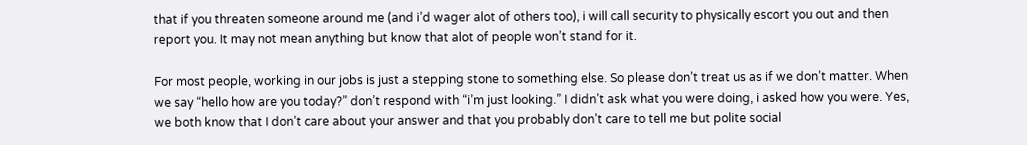that if you threaten someone around me (and i’d wager alot of others too), i will call security to physically escort you out and then report you. It may not mean anything but know that alot of people won’t stand for it.

For most people, working in our jobs is just a stepping stone to something else. So please don’t treat us as if we don’t matter. When we say “hello how are you today?” don’t respond with “i’m just looking.” I didn’t ask what you were doing, i asked how you were. Yes, we both know that I don’t care about your answer and that you probably don’t care to tell me but polite social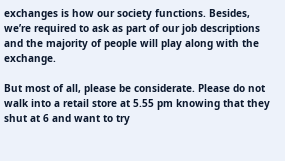exchanges is how our society functions. Besides, we’re required to ask as part of our job descriptions and the majority of people will play along with the exchange.

But most of all, please be considerate. Please do not walk into a retail store at 5.55 pm knowing that they shut at 6 and want to try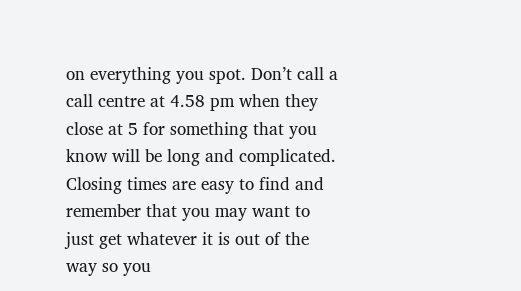on everything you spot. Don’t call a call centre at 4.58 pm when they close at 5 for something that you know will be long and complicated. Closing times are easy to find and remember that you may want to just get whatever it is out of the way so you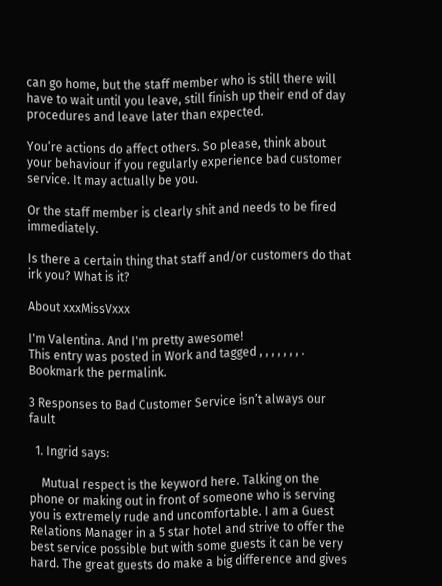can go home, but the staff member who is still there will have to wait until you leave, still finish up their end of day procedures and leave later than expected.

You’re actions do affect others. So please, think about your behaviour if you regularly experience bad customer service. It may actually be you.

Or the staff member is clearly shit and needs to be fired immediately.

Is there a certain thing that staff and/or customers do that irk you? What is it?

About xxxMissVxxx

I'm Valentina. And I'm pretty awesome!
This entry was posted in Work and tagged , , , , , , , . Bookmark the permalink.

3 Responses to Bad Customer Service isn’t always our fault

  1. Ingrid says:

    Mutual respect is the keyword here. Talking on the phone or making out in front of someone who is serving you is extremely rude and uncomfortable. I am a Guest Relations Manager in a 5 star hotel and strive to offer the best service possible but with some guests it can be very hard. The great guests do make a big difference and gives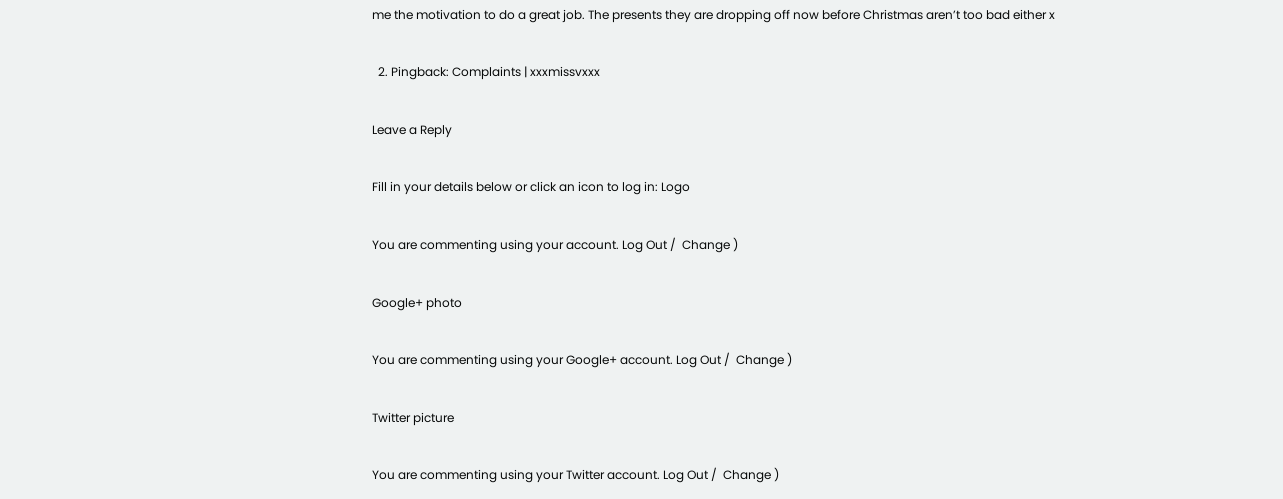me the motivation to do a great job. The presents they are dropping off now before Christmas aren’t too bad either x

  2. Pingback: Complaints | xxxmissvxxx

Leave a Reply

Fill in your details below or click an icon to log in: Logo

You are commenting using your account. Log Out /  Change )

Google+ photo

You are commenting using your Google+ account. Log Out /  Change )

Twitter picture

You are commenting using your Twitter account. Log Out /  Change )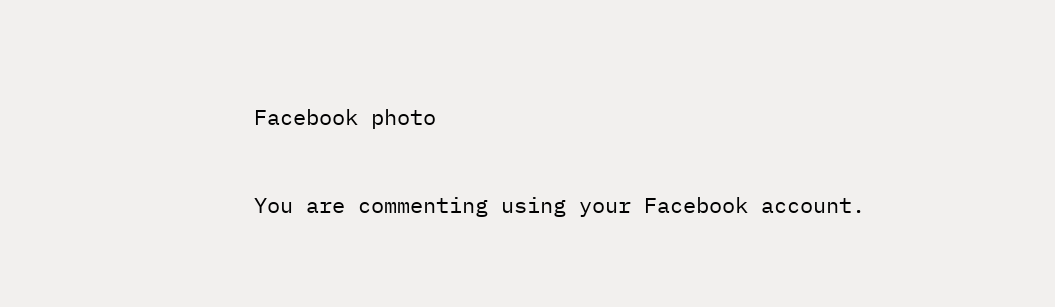Facebook photo

You are commenting using your Facebook account.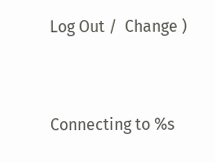Log Out /  Change )


Connecting to %s